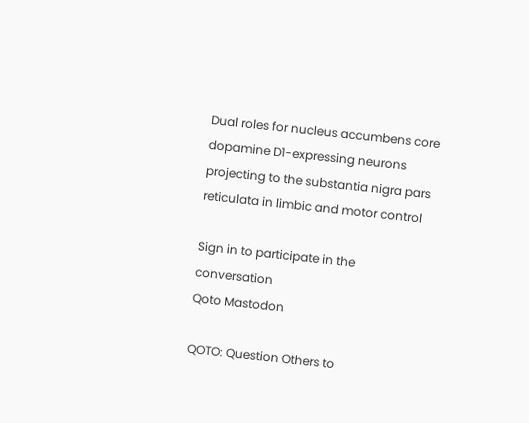Dual roles for nucleus accumbens core dopamine D1-expressing neurons projecting to the substantia nigra pars reticulata in limbic and motor control

Sign in to participate in the conversation
Qoto Mastodon

QOTO: Question Others to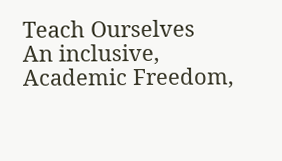Teach Ourselves
An inclusive, Academic Freedom,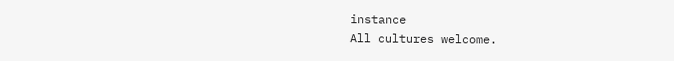instance
All cultures welcome.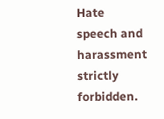Hate speech and harassment strictly forbidden.